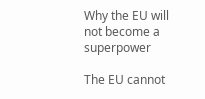Why the EU will not become a superpower

The EU cannot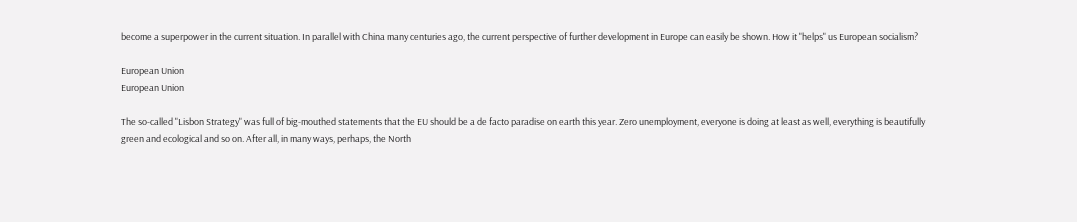become a superpower in the current situation. In parallel with China many centuries ago, the current perspective of further development in Europe can easily be shown. How it "helps" us European socialism?

European Union
European Union

The so-called "Lisbon Strategy" was full of big-mouthed statements that the EU should be a de facto paradise on earth this year. Zero unemployment, everyone is doing at least as well, everything is beautifully green and ecological and so on. After all, in many ways, perhaps, the North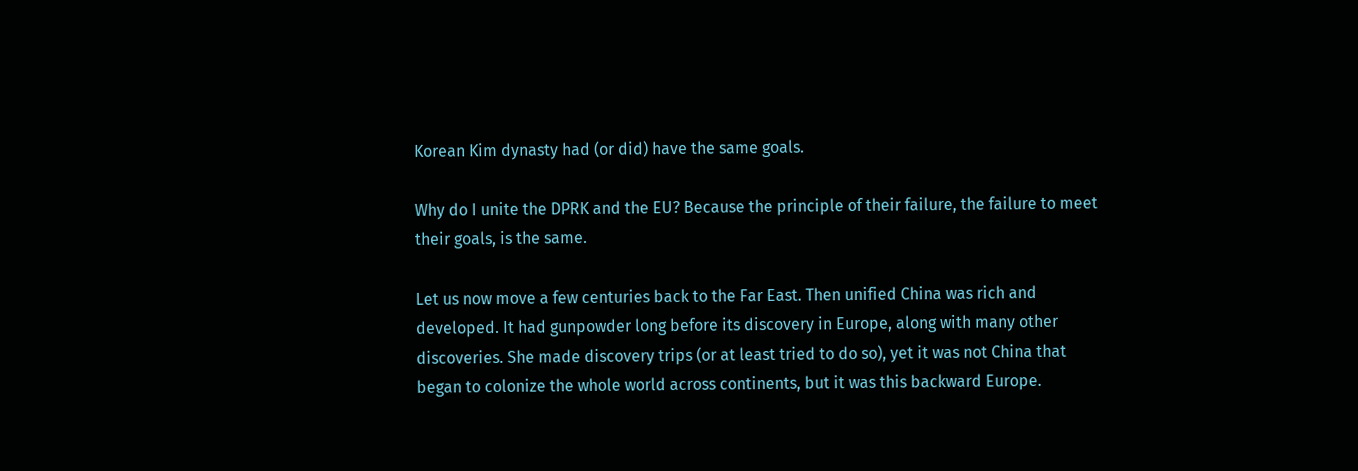Korean Kim dynasty had (or did) have the same goals.

Why do I unite the DPRK and the EU? Because the principle of their failure, the failure to meet their goals, is the same.

Let us now move a few centuries back to the Far East. Then unified China was rich and developed. It had gunpowder long before its discovery in Europe, along with many other discoveries. She made discovery trips (or at least tried to do so), yet it was not China that began to colonize the whole world across continents, but it was this backward Europe.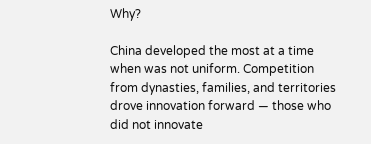Why?

China developed the most at a time when was not uniform. Competition from dynasties, families, and territories drove innovation forward — those who did not innovate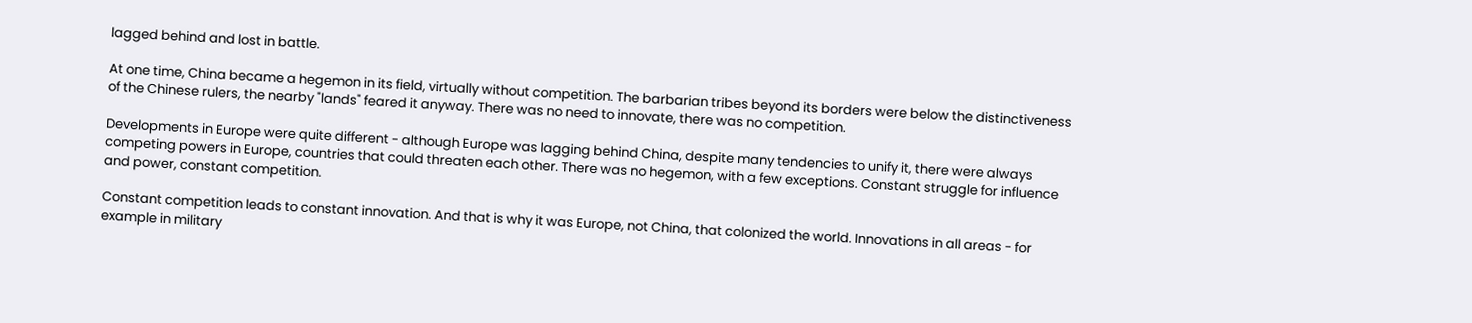lagged behind and lost in battle.

At one time, China became a hegemon in its field, virtually without competition. The barbarian tribes beyond its borders were below the distinctiveness of the Chinese rulers, the nearby "lands" feared it anyway. There was no need to innovate, there was no competition.

Developments in Europe were quite different - although Europe was lagging behind China, despite many tendencies to unify it, there were always competing powers in Europe, countries that could threaten each other. There was no hegemon, with a few exceptions. Constant struggle for influence and power, constant competition.

Constant competition leads to constant innovation. And that is why it was Europe, not China, that colonized the world. Innovations in all areas - for example in military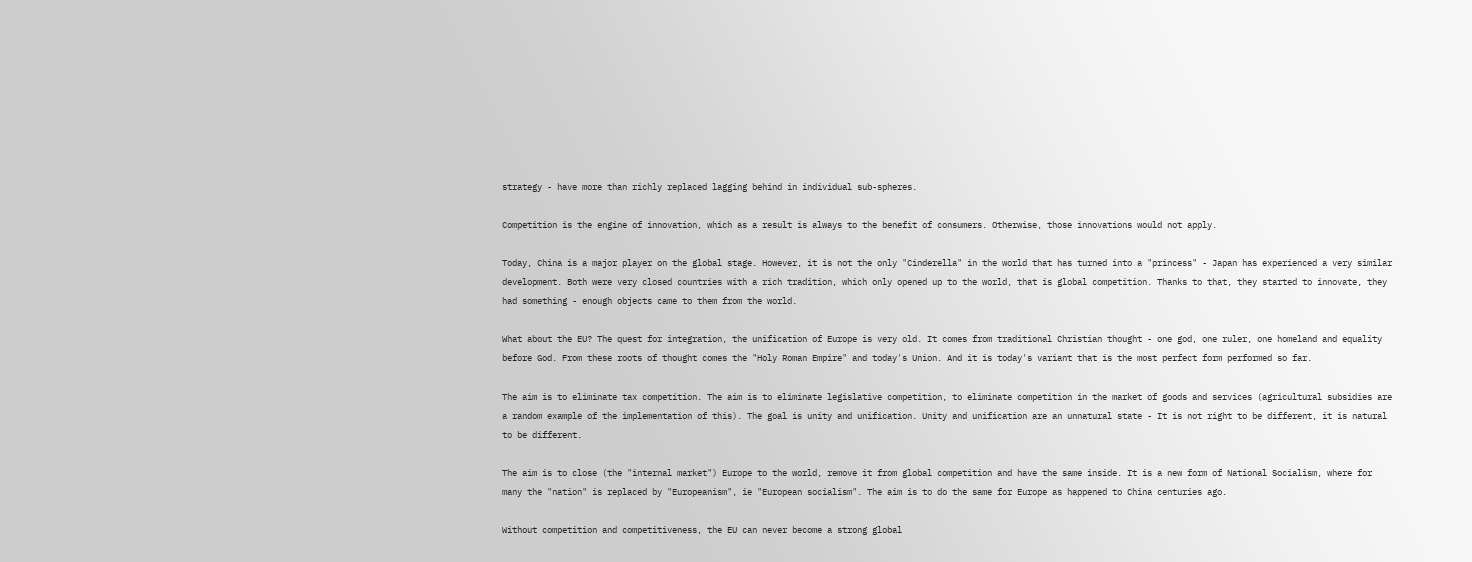strategy - have more than richly replaced lagging behind in individual sub-spheres.

Competition is the engine of innovation, which as a result is always to the benefit of consumers. Otherwise, those innovations would not apply.

Today, China is a major player on the global stage. However, it is not the only "Cinderella" in the world that has turned into a "princess" - Japan has experienced a very similar development. Both were very closed countries with a rich tradition, which only opened up to the world, that is global competition. Thanks to that, they started to innovate, they had something - enough objects came to them from the world.

What about the EU? The quest for integration, the unification of Europe is very old. It comes from traditional Christian thought - one god, one ruler, one homeland and equality before God. From these roots of thought comes the "Holy Roman Empire" and today's Union. And it is today's variant that is the most perfect form performed so far.

The aim is to eliminate tax competition. The aim is to eliminate legislative competition, to eliminate competition in the market of goods and services (agricultural subsidies are a random example of the implementation of this). The goal is unity and unification. Unity and unification are an unnatural state - It is not right to be different, it is natural to be different.

The aim is to close (the "internal market") Europe to the world, remove it from global competition and have the same inside. It is a new form of National Socialism, where for many the "nation" is replaced by "Europeanism", ie "European socialism". The aim is to do the same for Europe as happened to China centuries ago.

Without competition and competitiveness, the EU can never become a strong global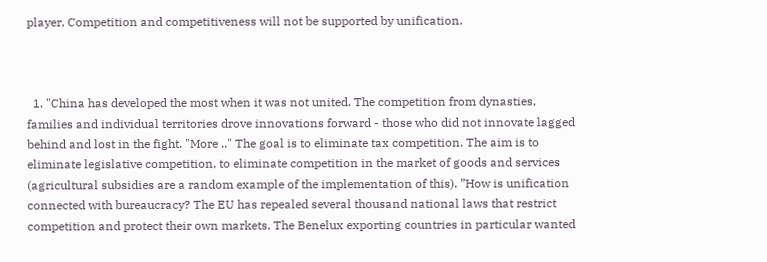player. Competition and competitiveness will not be supported by unification.



  1. "China has developed the most when it was not united. The competition from dynasties, families and individual territories drove innovations forward - those who did not innovate lagged behind and lost in the fight. "More .." The goal is to eliminate tax competition. The aim is to eliminate legislative competition, to eliminate competition in the market of goods and services (agricultural subsidies are a random example of the implementation of this). ”How is unification connected with bureaucracy? The EU has repealed several thousand national laws that restrict competition and protect their own markets. The Benelux exporting countries in particular wanted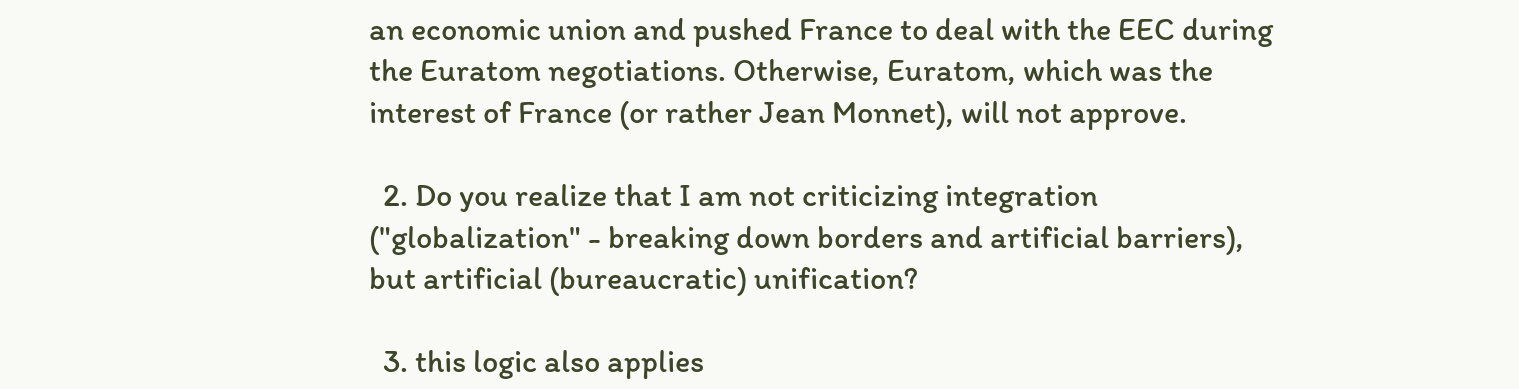an economic union and pushed France to deal with the EEC during the Euratom negotiations. Otherwise, Euratom, which was the interest of France (or rather Jean Monnet), will not approve.

  2. Do you realize that I am not criticizing integration ("globalization" - breaking down borders and artificial barriers), but artificial (bureaucratic) unification?

  3. this logic also applies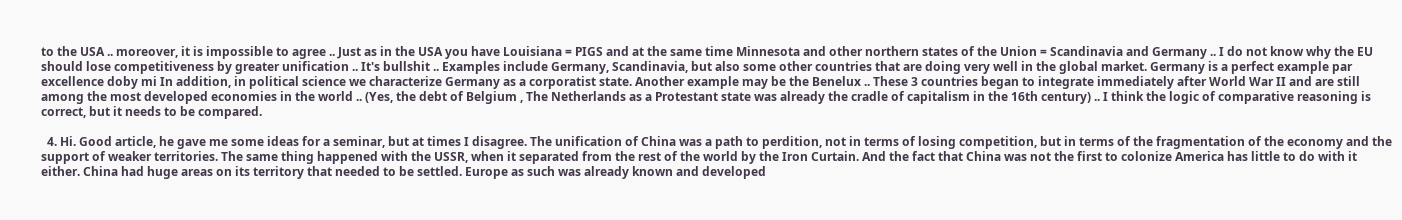to the USA .. moreover, it is impossible to agree .. Just as in the USA you have Louisiana = PIGS and at the same time Minnesota and other northern states of the Union = Scandinavia and Germany .. I do not know why the EU should lose competitiveness by greater unification .. It's bullshit .. Examples include Germany, Scandinavia, but also some other countries that are doing very well in the global market. Germany is a perfect example par excellence doby mi In addition, in political science we characterize Germany as a corporatist state. Another example may be the Benelux .. These 3 countries began to integrate immediately after World War II and are still among the most developed economies in the world .. (Yes, the debt of Belgium , The Netherlands as a Protestant state was already the cradle of capitalism in the 16th century) .. I think the logic of comparative reasoning is correct, but it needs to be compared.

  4. Hi. Good article, he gave me some ideas for a seminar, but at times I disagree. The unification of China was a path to perdition, not in terms of losing competition, but in terms of the fragmentation of the economy and the support of weaker territories. The same thing happened with the USSR, when it separated from the rest of the world by the Iron Curtain. And the fact that China was not the first to colonize America has little to do with it either. China had huge areas on its territory that needed to be settled. Europe as such was already known and developed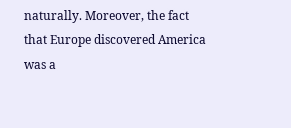naturally. Moreover, the fact that Europe discovered America was a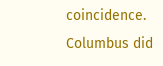coincidence. Columbus did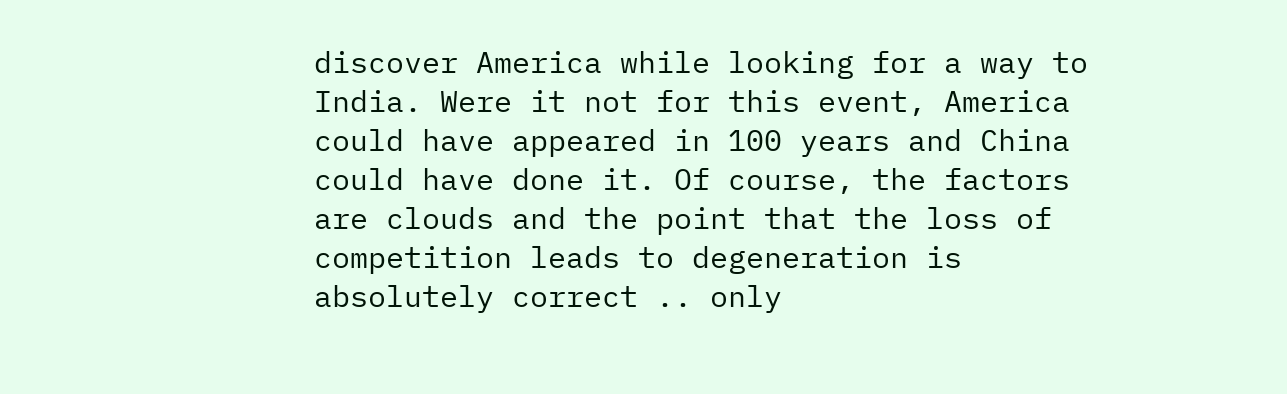discover America while looking for a way to India. Were it not for this event, America could have appeared in 100 years and China could have done it. Of course, the factors are clouds and the point that the loss of competition leads to degeneration is absolutely correct .. only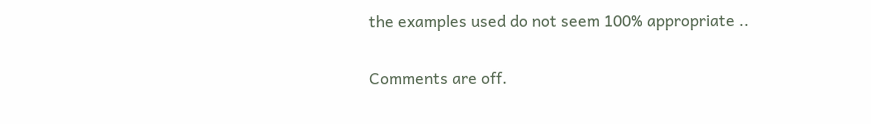the examples used do not seem 100% appropriate ..

Comments are off.